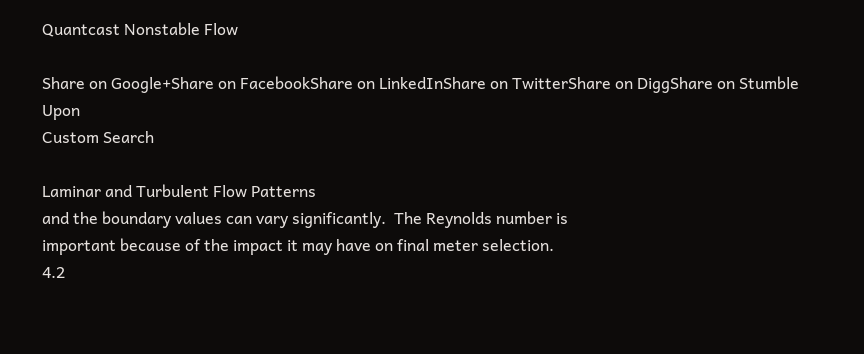Quantcast Nonstable Flow

Share on Google+Share on FacebookShare on LinkedInShare on TwitterShare on DiggShare on Stumble Upon
Custom Search

Laminar and Turbulent Flow Patterns
and the boundary values can vary significantly.  The Reynolds number is
important because of the impact it may have on final meter selection.
4.2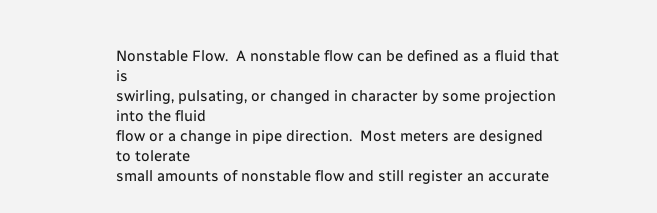Nonstable Flow.  A nonstable flow can be defined as a fluid that is
swirling, pulsating, or changed in character by some projection into the fluid
flow or a change in pipe direction.  Most meters are designed to tolerate
small amounts of nonstable flow and still register an accurate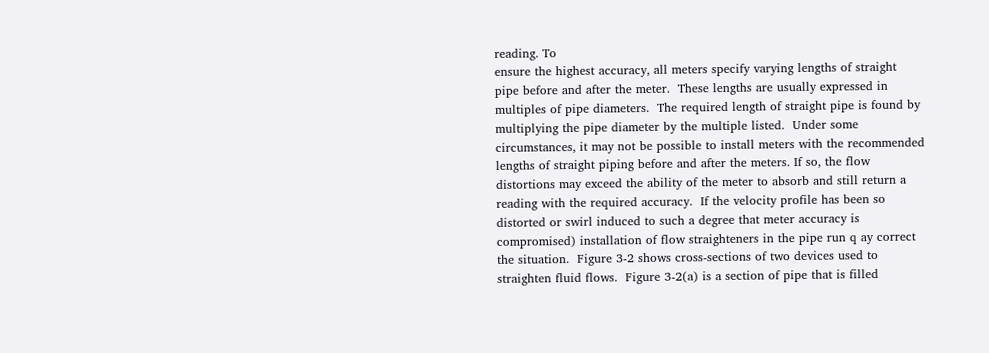reading. To
ensure the highest accuracy, all meters specify varying lengths of straight
pipe before and after the meter.  These lengths are usually expressed in
multiples of pipe diameters.  The required length of straight pipe is found by
multiplying the pipe diameter by the multiple listed.  Under some
circumstances, it may not be possible to install meters with the recommended
lengths of straight piping before and after the meters. If so, the flow
distortions may exceed the ability of the meter to absorb and still return a
reading with the required accuracy.  If the velocity profile has been so
distorted or swirl induced to such a degree that meter accuracy is
compromised) installation of flow straighteners in the pipe run q ay correct
the situation.  Figure 3-2 shows cross-sections of two devices used to
straighten fluid flows.  Figure 3-2(a) is a section of pipe that is filled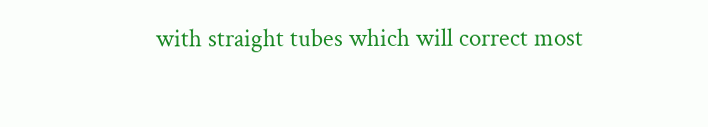with straight tubes which will correct most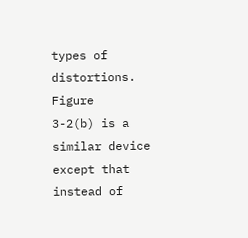types of distortions.  Figure
3-2(b) is a similar device except that instead of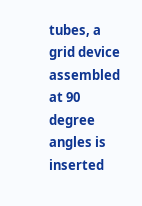tubes, a grid device
assembled at 90 degree angles is inserted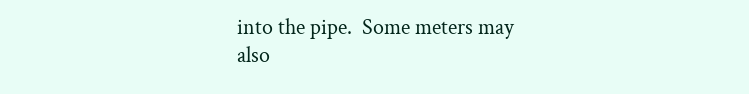into the pipe.  Some meters may also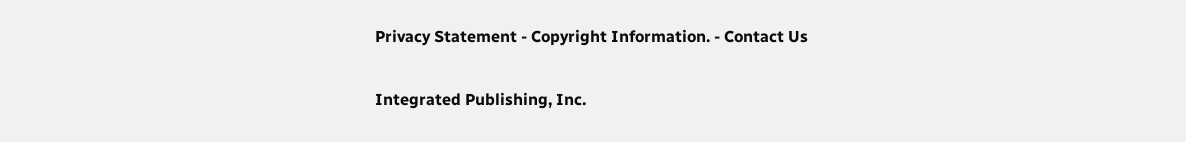Privacy Statement - Copyright Information. - Contact Us

Integrated Publishing, Inc.